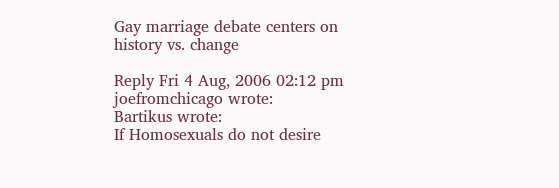Gay marriage debate centers on history vs. change

Reply Fri 4 Aug, 2006 02:12 pm
joefromchicago wrote:
Bartikus wrote:
If Homosexuals do not desire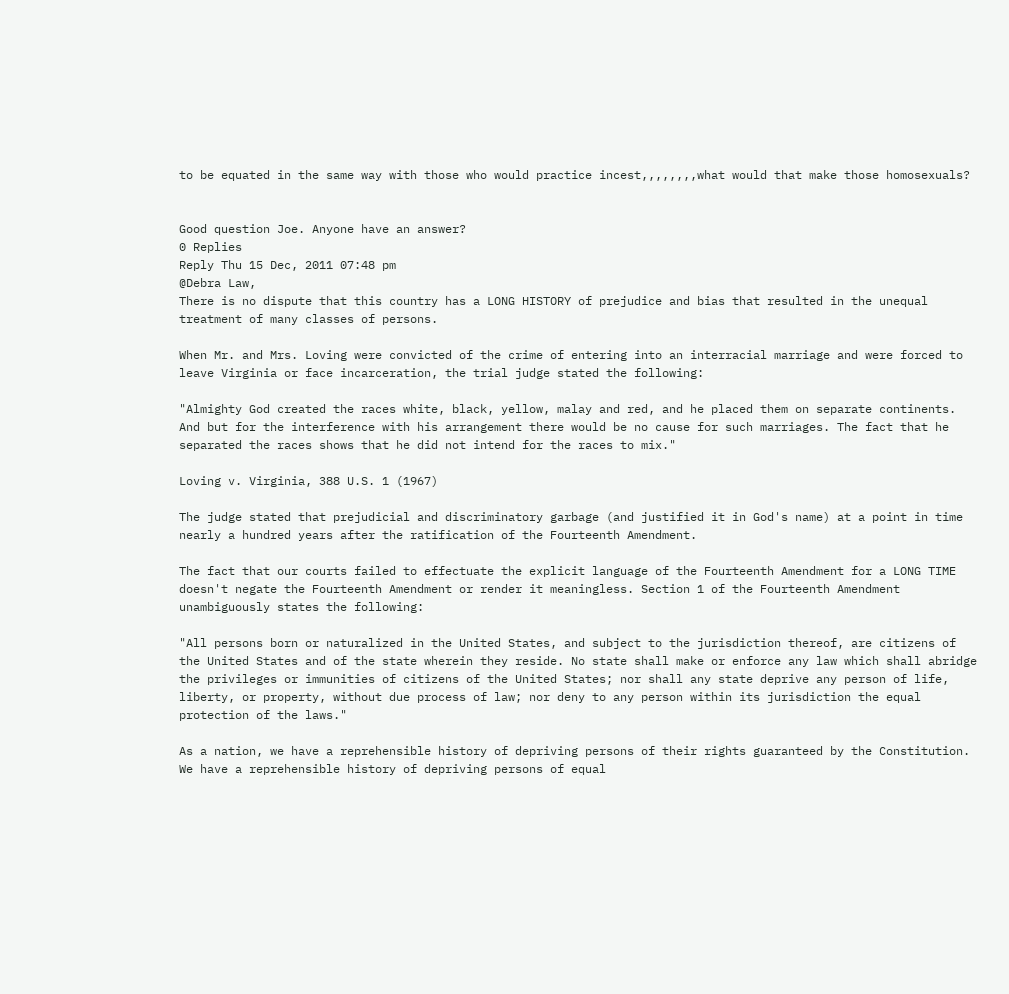to be equated in the same way with those who would practice incest,,,,,,,,what would that make those homosexuals?


Good question Joe. Anyone have an answer?
0 Replies
Reply Thu 15 Dec, 2011 07:48 pm
@Debra Law,
There is no dispute that this country has a LONG HISTORY of prejudice and bias that resulted in the unequal treatment of many classes of persons.

When Mr. and Mrs. Loving were convicted of the crime of entering into an interracial marriage and were forced to leave Virginia or face incarceration, the trial judge stated the following:

"Almighty God created the races white, black, yellow, malay and red, and he placed them on separate continents. And but for the interference with his arrangement there would be no cause for such marriages. The fact that he separated the races shows that he did not intend for the races to mix."

Loving v. Virginia, 388 U.S. 1 (1967)

The judge stated that prejudicial and discriminatory garbage (and justified it in God's name) at a point in time nearly a hundred years after the ratification of the Fourteenth Amendment.

The fact that our courts failed to effectuate the explicit language of the Fourteenth Amendment for a LONG TIME doesn't negate the Fourteenth Amendment or render it meaningless. Section 1 of the Fourteenth Amendment unambiguously states the following:

"All persons born or naturalized in the United States, and subject to the jurisdiction thereof, are citizens of the United States and of the state wherein they reside. No state shall make or enforce any law which shall abridge the privileges or immunities of citizens of the United States; nor shall any state deprive any person of life, liberty, or property, without due process of law; nor deny to any person within its jurisdiction the equal protection of the laws."

As a nation, we have a reprehensible history of depriving persons of their rights guaranteed by the Constitution. We have a reprehensible history of depriving persons of equal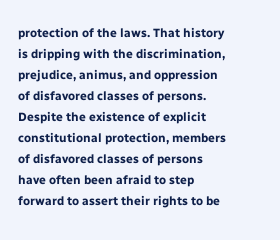protection of the laws. That history is dripping with the discrimination, prejudice, animus, and oppression of disfavored classes of persons. Despite the existence of explicit constitutional protection, members of disfavored classes of persons have often been afraid to step forward to assert their rights to be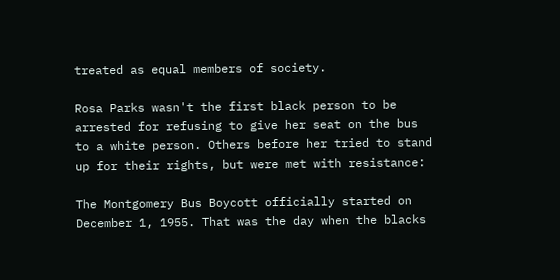treated as equal members of society.

Rosa Parks wasn't the first black person to be arrested for refusing to give her seat on the bus to a white person. Others before her tried to stand up for their rights, but were met with resistance:

The Montgomery Bus Boycott officially started on December 1, 1955. That was the day when the blacks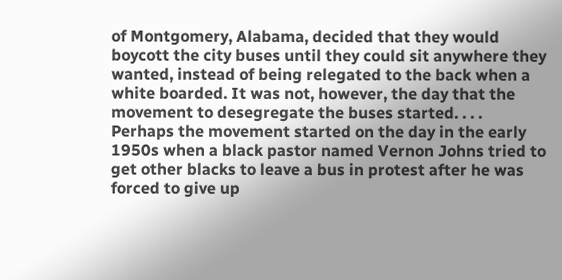of Montgomery, Alabama, decided that they would boycott the city buses until they could sit anywhere they wanted, instead of being relegated to the back when a white boarded. It was not, however, the day that the movement to desegregate the buses started. . . . Perhaps the movement started on the day in the early 1950s when a black pastor named Vernon Johns tried to get other blacks to leave a bus in protest after he was forced to give up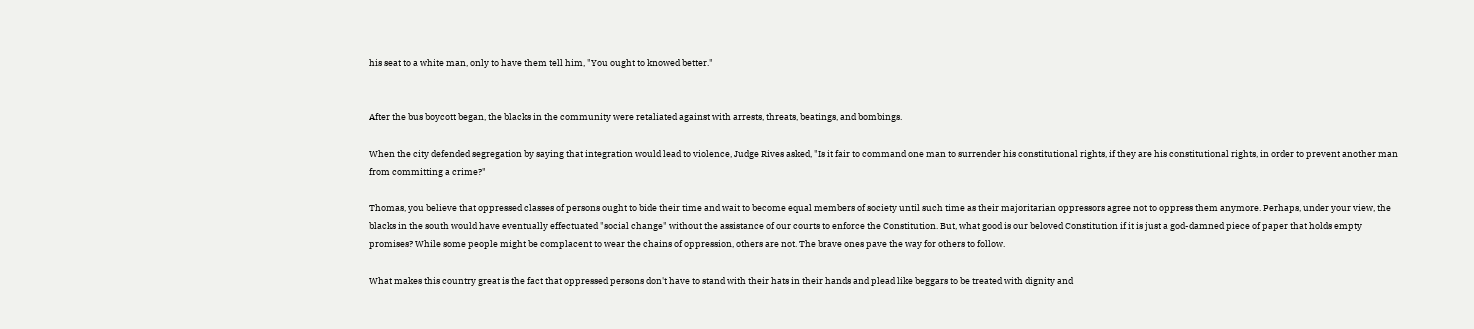his seat to a white man, only to have them tell him, "You ought to knowed better."


After the bus boycott began, the blacks in the community were retaliated against with arrests, threats, beatings, and bombings.

When the city defended segregation by saying that integration would lead to violence, Judge Rives asked, "Is it fair to command one man to surrender his constitutional rights, if they are his constitutional rights, in order to prevent another man from committing a crime?"

Thomas, you believe that oppressed classes of persons ought to bide their time and wait to become equal members of society until such time as their majoritarian oppressors agree not to oppress them anymore. Perhaps, under your view, the blacks in the south would have eventually effectuated "social change" without the assistance of our courts to enforce the Constitution. But, what good is our beloved Constitution if it is just a god-damned piece of paper that holds empty promises? While some people might be complacent to wear the chains of oppression, others are not. The brave ones pave the way for others to follow.

What makes this country great is the fact that oppressed persons don't have to stand with their hats in their hands and plead like beggars to be treated with dignity and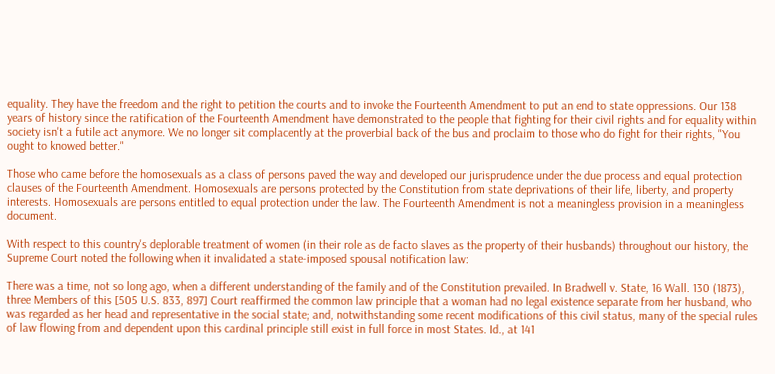equality. They have the freedom and the right to petition the courts and to invoke the Fourteenth Amendment to put an end to state oppressions. Our 138 years of history since the ratification of the Fourteenth Amendment have demonstrated to the people that fighting for their civil rights and for equality within society isn't a futile act anymore. We no longer sit complacently at the proverbial back of the bus and proclaim to those who do fight for their rights, "You ought to knowed better."

Those who came before the homosexuals as a class of persons paved the way and developed our jurisprudence under the due process and equal protection clauses of the Fourteenth Amendment. Homosexuals are persons protected by the Constitution from state deprivations of their life, liberty, and property interests. Homosexuals are persons entitled to equal protection under the law. The Fourteenth Amendment is not a meaningless provision in a meaningless document.

With respect to this country's deplorable treatment of women (in their role as de facto slaves as the property of their husbands) throughout our history, the Supreme Court noted the following when it invalidated a state-imposed spousal notification law:

There was a time, not so long ago, when a different understanding of the family and of the Constitution prevailed. In Bradwell v. State, 16 Wall. 130 (1873), three Members of this [505 U.S. 833, 897] Court reaffirmed the common law principle that a woman had no legal existence separate from her husband, who was regarded as her head and representative in the social state; and, notwithstanding some recent modifications of this civil status, many of the special rules of law flowing from and dependent upon this cardinal principle still exist in full force in most States. Id., at 141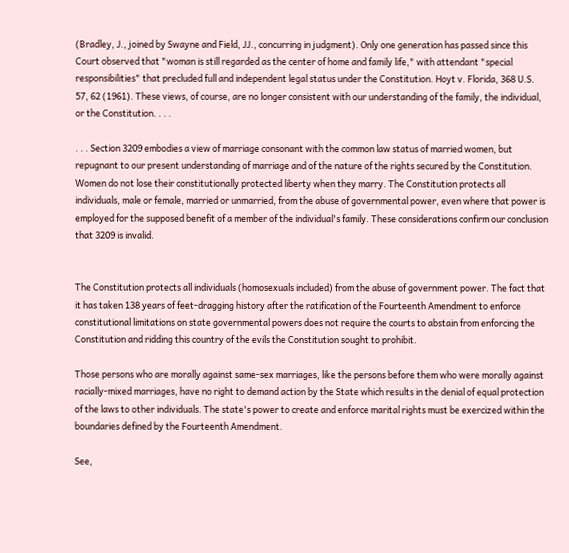(Bradley, J., joined by Swayne and Field, JJ., concurring in judgment). Only one generation has passed since this Court observed that "woman is still regarded as the center of home and family life," with attendant "special responsibilities" that precluded full and independent legal status under the Constitution. Hoyt v. Florida, 368 U.S. 57, 62 (1961). These views, of course, are no longer consistent with our understanding of the family, the individual, or the Constitution. . . .

. . . Section 3209 embodies a view of marriage consonant with the common law status of married women, but repugnant to our present understanding of marriage and of the nature of the rights secured by the Constitution. Women do not lose their constitutionally protected liberty when they marry. The Constitution protects all individuals, male or female, married or unmarried, from the abuse of governmental power, even where that power is employed for the supposed benefit of a member of the individual's family. These considerations confirm our conclusion that 3209 is invalid.


The Constitution protects all individuals (homosexuals included) from the abuse of government power. The fact that it has taken 138 years of feet-dragging history after the ratification of the Fourteenth Amendment to enforce constitutional limitations on state governmental powers does not require the courts to abstain from enforcing the Constitution and ridding this country of the evils the Constitution sought to prohibit.

Those persons who are morally against same-sex marriages, like the persons before them who were morally against racially-mixed marriages, have no right to demand action by the State which results in the denial of equal protection of the laws to other individuals. The state's power to create and enforce marital rights must be exercized within the boundaries defined by the Fourteenth Amendment.

See,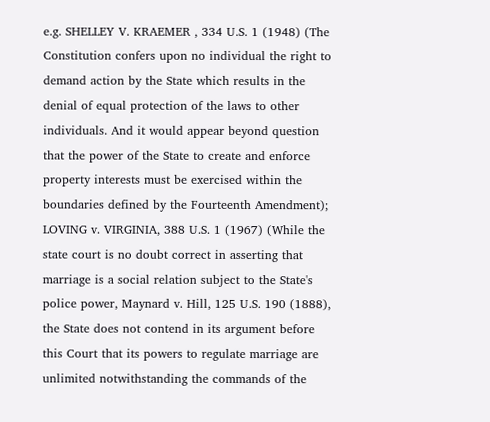e.g. SHELLEY V. KRAEMER , 334 U.S. 1 (1948) (The Constitution confers upon no individual the right to demand action by the State which results in the denial of equal protection of the laws to other individuals. And it would appear beyond question that the power of the State to create and enforce property interests must be exercised within the boundaries defined by the Fourteenth Amendment); LOVING v. VIRGINIA, 388 U.S. 1 (1967) (While the state court is no doubt correct in asserting that marriage is a social relation subject to the State's police power, Maynard v. Hill, 125 U.S. 190 (1888), the State does not contend in its argument before this Court that its powers to regulate marriage are unlimited notwithstanding the commands of the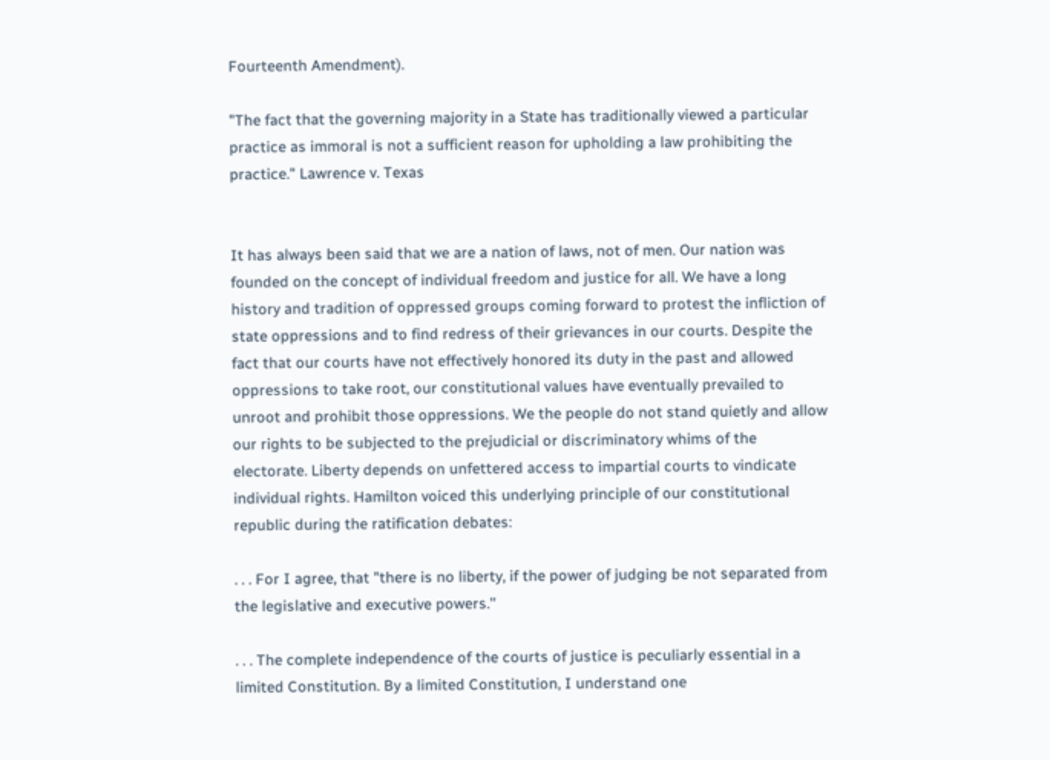Fourteenth Amendment).

"The fact that the governing majority in a State has traditionally viewed a particular practice as immoral is not a sufficient reason for upholding a law prohibiting the practice." Lawrence v. Texas


It has always been said that we are a nation of laws, not of men. Our nation was founded on the concept of individual freedom and justice for all. We have a long history and tradition of oppressed groups coming forward to protest the infliction of state oppressions and to find redress of their grievances in our courts. Despite the fact that our courts have not effectively honored its duty in the past and allowed oppressions to take root, our constitutional values have eventually prevailed to unroot and prohibit those oppressions. We the people do not stand quietly and allow our rights to be subjected to the prejudicial or discriminatory whims of the electorate. Liberty depends on unfettered access to impartial courts to vindicate individual rights. Hamilton voiced this underlying principle of our constitutional republic during the ratification debates:

. . . For I agree, that "there is no liberty, if the power of judging be not separated from the legislative and executive powers.''

. . . The complete independence of the courts of justice is peculiarly essential in a limited Constitution. By a limited Constitution, I understand one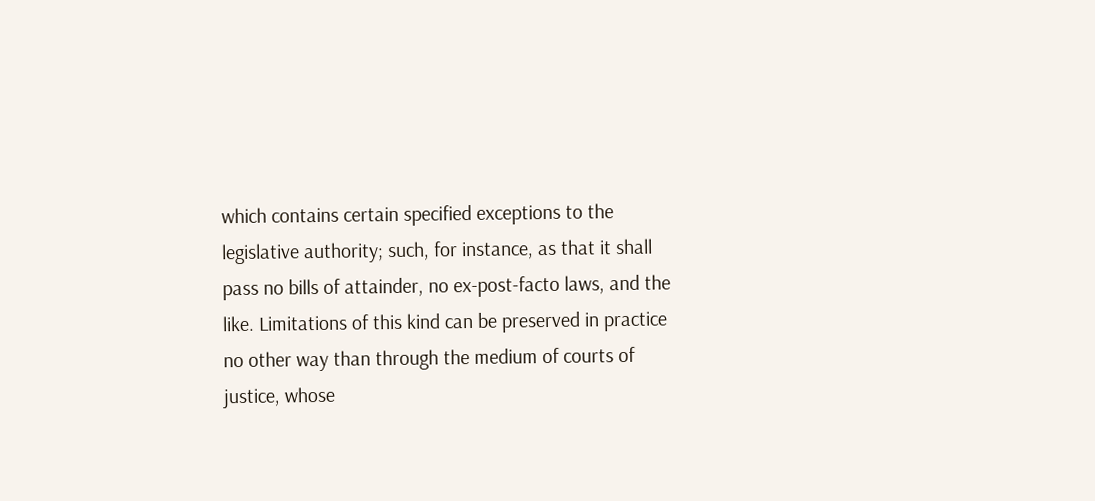which contains certain specified exceptions to the legislative authority; such, for instance, as that it shall pass no bills of attainder, no ex-post-facto laws, and the like. Limitations of this kind can be preserved in practice no other way than through the medium of courts of justice, whose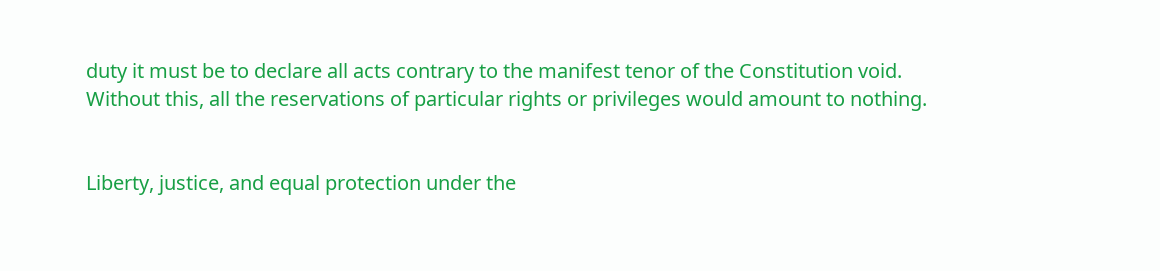duty it must be to declare all acts contrary to the manifest tenor of the Constitution void. Without this, all the reservations of particular rights or privileges would amount to nothing.


Liberty, justice, and equal protection under the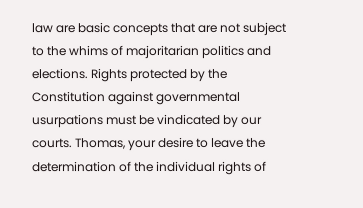law are basic concepts that are not subject to the whims of majoritarian politics and elections. Rights protected by the Constitution against governmental usurpations must be vindicated by our courts. Thomas, your desire to leave the determination of the individual rights of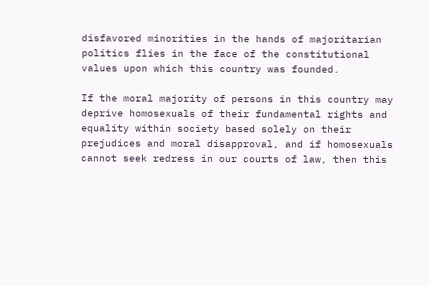disfavored minorities in the hands of majoritarian politics flies in the face of the constitutional values upon which this country was founded.

If the moral majority of persons in this country may deprive homosexuals of their fundamental rights and equality within society based solely on their prejudices and moral disapproval, and if homosexuals cannot seek redress in our courts of law, then this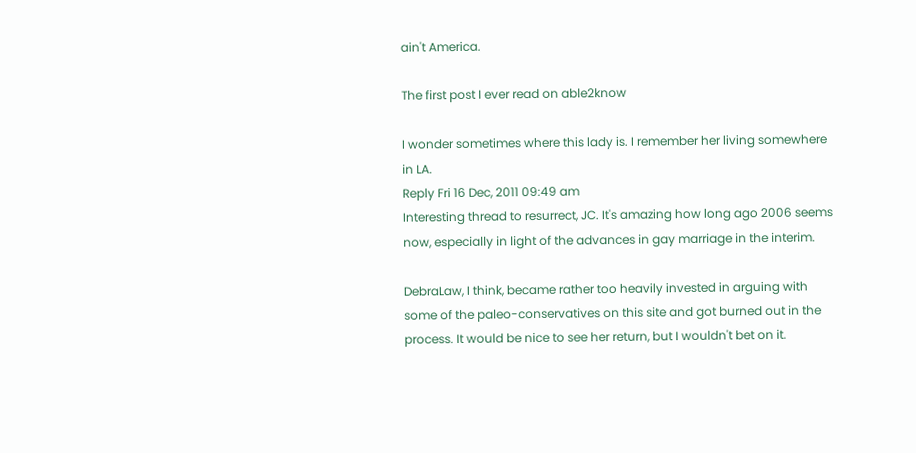ain't America.

The first post I ever read on able2know

I wonder sometimes where this lady is. I remember her living somewhere in LA.
Reply Fri 16 Dec, 2011 09:49 am
Interesting thread to resurrect, JC. It's amazing how long ago 2006 seems now, especially in light of the advances in gay marriage in the interim.

DebraLaw, I think, became rather too heavily invested in arguing with some of the paleo-conservatives on this site and got burned out in the process. It would be nice to see her return, but I wouldn't bet on it.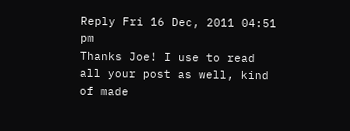Reply Fri 16 Dec, 2011 04:51 pm
Thanks Joe! I use to read all your post as well, kind of made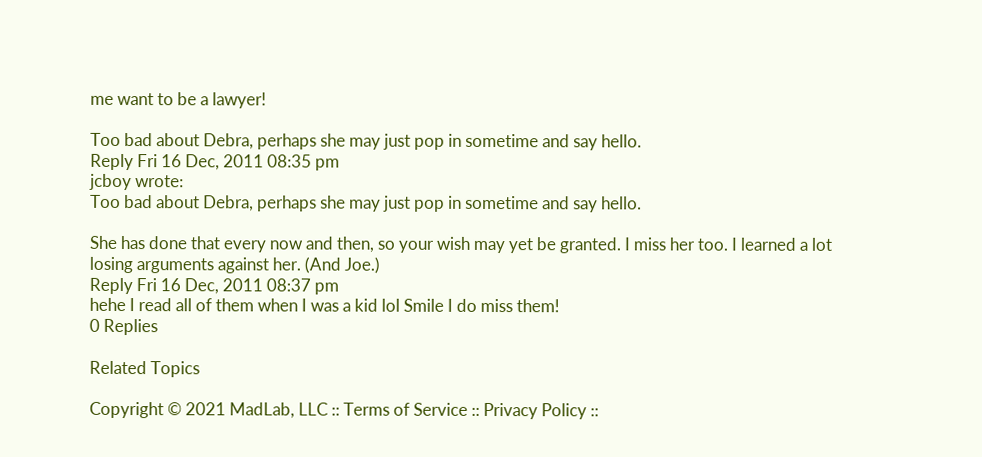me want to be a lawyer!

Too bad about Debra, perhaps she may just pop in sometime and say hello.
Reply Fri 16 Dec, 2011 08:35 pm
jcboy wrote:
Too bad about Debra, perhaps she may just pop in sometime and say hello.

She has done that every now and then, so your wish may yet be granted. I miss her too. I learned a lot losing arguments against her. (And Joe.)
Reply Fri 16 Dec, 2011 08:37 pm
hehe I read all of them when I was a kid lol Smile I do miss them!
0 Replies

Related Topics

Copyright © 2021 MadLab, LLC :: Terms of Service :: Privacy Policy ::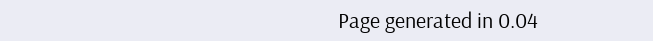Page generated in 0.04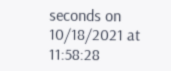seconds on 10/18/2021 at 11:58:28